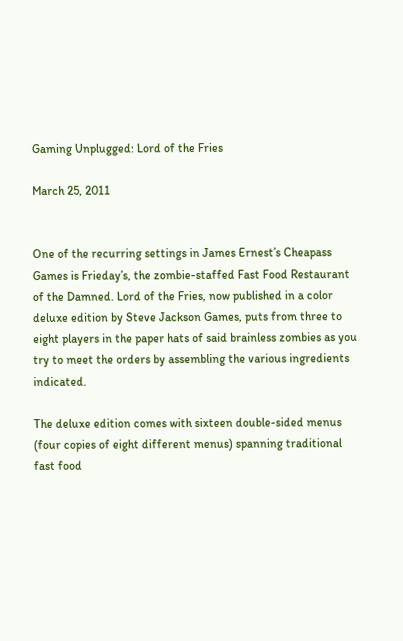Gaming Unplugged: Lord of the Fries

March 25, 2011


One of the recurring settings in James Ernest’s Cheapass Games is Frieday’s, the zombie-staffed Fast Food Restaurant of the Damned. Lord of the Fries, now published in a color deluxe edition by Steve Jackson Games, puts from three to eight players in the paper hats of said brainless zombies as you try to meet the orders by assembling the various ingredients indicated.

The deluxe edition comes with sixteen double-sided menus (four copies of eight different menus) spanning traditional fast food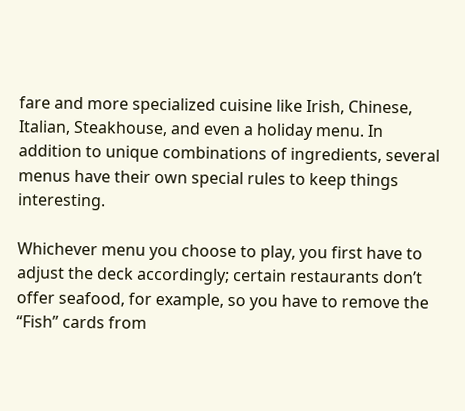fare and more specialized cuisine like Irish, Chinese, Italian, Steakhouse, and even a holiday menu. In addition to unique combinations of ingredients, several menus have their own special rules to keep things interesting.

Whichever menu you choose to play, you first have to adjust the deck accordingly; certain restaurants don’t offer seafood, for example, so you have to remove the “Fish” cards from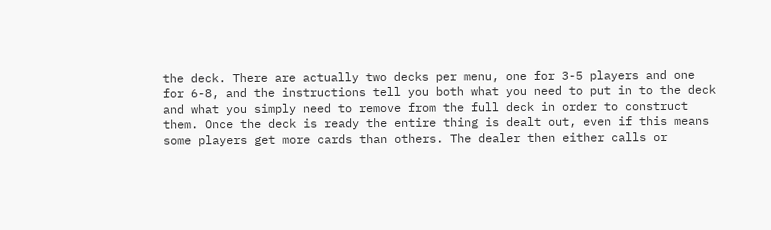the deck. There are actually two decks per menu, one for 3-5 players and one for 6-8, and the instructions tell you both what you need to put in to the deck and what you simply need to remove from the full deck in order to construct them. Once the deck is ready the entire thing is dealt out, even if this means some players get more cards than others. The dealer then either calls or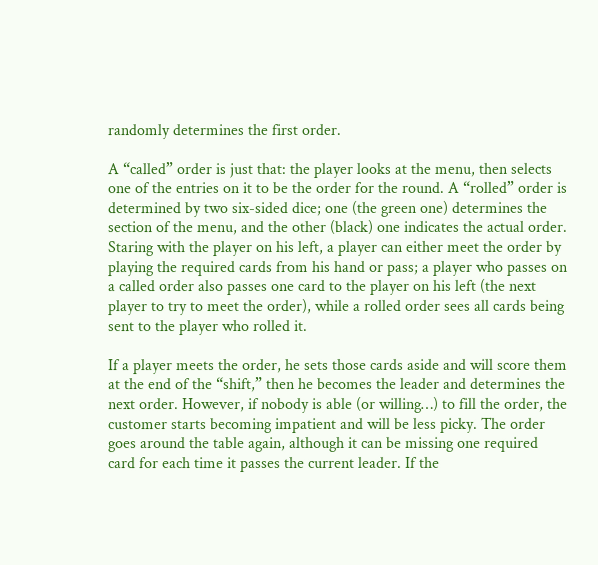randomly determines the first order.

A “called” order is just that: the player looks at the menu, then selects one of the entries on it to be the order for the round. A “rolled” order is determined by two six-sided dice; one (the green one) determines the section of the menu, and the other (black) one indicates the actual order. Staring with the player on his left, a player can either meet the order by playing the required cards from his hand or pass; a player who passes on a called order also passes one card to the player on his left (the next player to try to meet the order), while a rolled order sees all cards being sent to the player who rolled it.

If a player meets the order, he sets those cards aside and will score them at the end of the “shift,” then he becomes the leader and determines the next order. However, if nobody is able (or willing…) to fill the order, the customer starts becoming impatient and will be less picky. The order goes around the table again, although it can be missing one required card for each time it passes the current leader. If the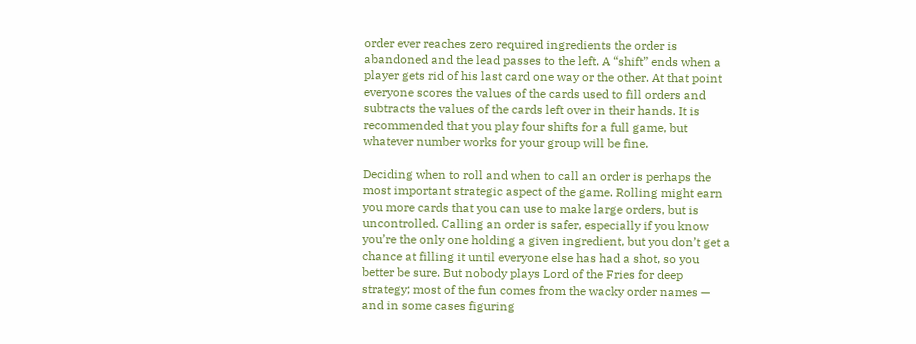order ever reaches zero required ingredients the order is abandoned and the lead passes to the left. A “shift” ends when a player gets rid of his last card one way or the other. At that point everyone scores the values of the cards used to fill orders and subtracts the values of the cards left over in their hands. It is recommended that you play four shifts for a full game, but whatever number works for your group will be fine.

Deciding when to roll and when to call an order is perhaps the most important strategic aspect of the game. Rolling might earn you more cards that you can use to make large orders, but is uncontrolled. Calling an order is safer, especially if you know you’re the only one holding a given ingredient, but you don’t get a chance at filling it until everyone else has had a shot, so you better be sure. But nobody plays Lord of the Fries for deep strategy; most of the fun comes from the wacky order names — and in some cases figuring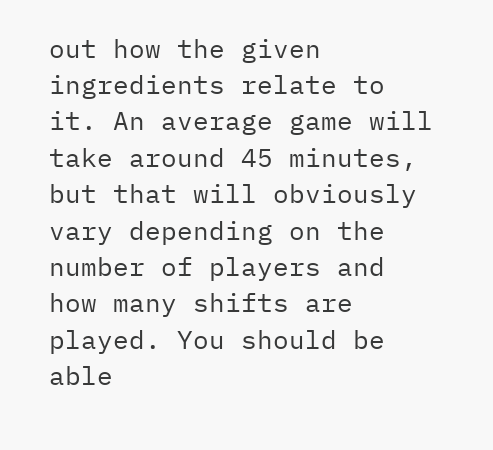out how the given ingredients relate to it. An average game will take around 45 minutes, but that will obviously vary depending on the number of players and how many shifts are played. You should be able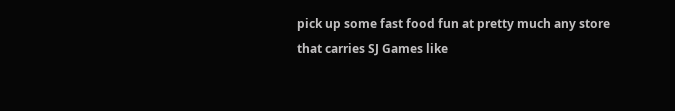pick up some fast food fun at pretty much any store that carries SJ Games like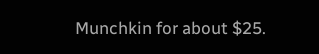Munchkin for about $25.